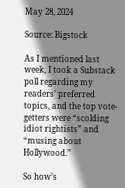May 28, 2024

Source: Bigstock

As I mentioned last week, I took a Substack poll regarding my readers’ preferred topics, and the top vote-getters were “scolding idiot rightists” and “musing about Hollywood.”

So how’s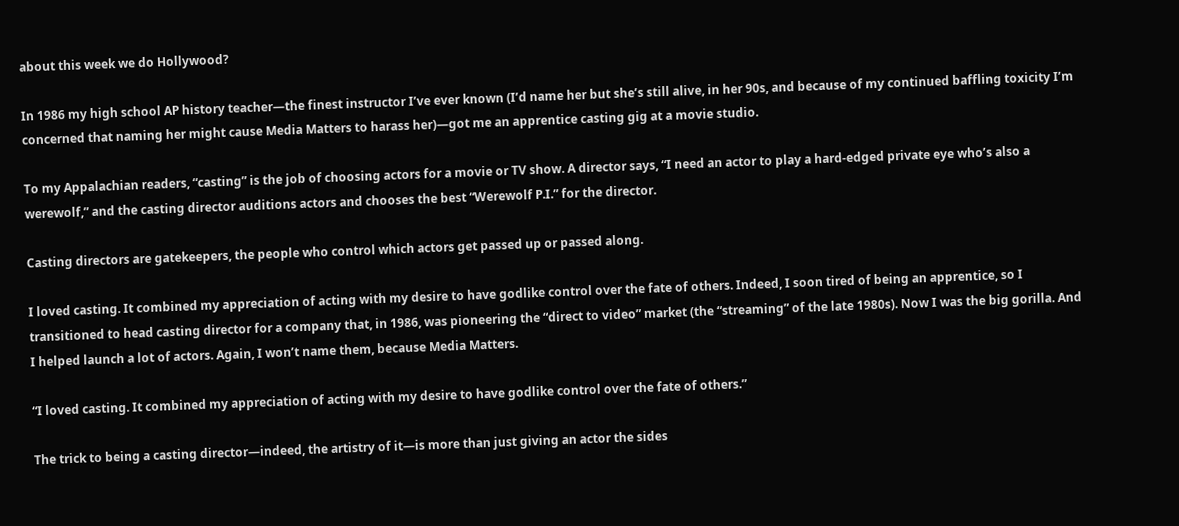about this week we do Hollywood?

In 1986 my high school AP history teacher—the finest instructor I’ve ever known (I’d name her but she’s still alive, in her 90s, and because of my continued baffling toxicity I’m concerned that naming her might cause Media Matters to harass her)—got me an apprentice casting gig at a movie studio.

To my Appalachian readers, “casting” is the job of choosing actors for a movie or TV show. A director says, “I need an actor to play a hard-edged private eye who’s also a werewolf,” and the casting director auditions actors and chooses the best “Werewolf P.I.” for the director.

Casting directors are gatekeepers, the people who control which actors get passed up or passed along.

I loved casting. It combined my appreciation of acting with my desire to have godlike control over the fate of others. Indeed, I soon tired of being an apprentice, so I transitioned to head casting director for a company that, in 1986, was pioneering the “direct to video” market (the “streaming” of the late 1980s). Now I was the big gorilla. And I helped launch a lot of actors. Again, I won’t name them, because Media Matters.

“I loved casting. It combined my appreciation of acting with my desire to have godlike control over the fate of others.”

The trick to being a casting director—indeed, the artistry of it—is more than just giving an actor the sides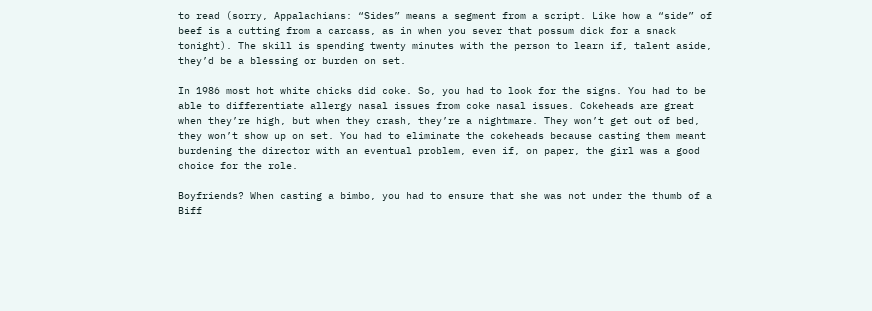to read (sorry, Appalachians: “Sides” means a segment from a script. Like how a “side” of beef is a cutting from a carcass, as in when you sever that possum dick for a snack tonight). The skill is spending twenty minutes with the person to learn if, talent aside, they’d be a blessing or burden on set.

In 1986 most hot white chicks did coke. So, you had to look for the signs. You had to be able to differentiate allergy nasal issues from coke nasal issues. Cokeheads are great when they’re high, but when they crash, they’re a nightmare. They won’t get out of bed, they won’t show up on set. You had to eliminate the cokeheads because casting them meant burdening the director with an eventual problem, even if, on paper, the girl was a good choice for the role.

Boyfriends? When casting a bimbo, you had to ensure that she was not under the thumb of a Biff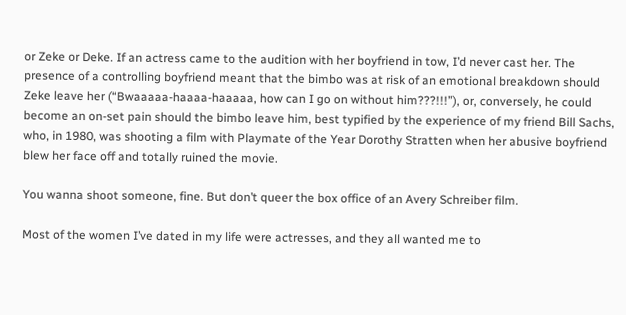or Zeke or Deke. If an actress came to the audition with her boyfriend in tow, I’d never cast her. The presence of a controlling boyfriend meant that the bimbo was at risk of an emotional breakdown should Zeke leave her (“Bwaaaaa-haaaa-haaaaa, how can I go on without him???!!!”), or, conversely, he could become an on-set pain should the bimbo leave him, best typified by the experience of my friend Bill Sachs, who, in 1980, was shooting a film with Playmate of the Year Dorothy Stratten when her abusive boyfriend blew her face off and totally ruined the movie.

You wanna shoot someone, fine. But don’t queer the box office of an Avery Schreiber film.

Most of the women I’ve dated in my life were actresses, and they all wanted me to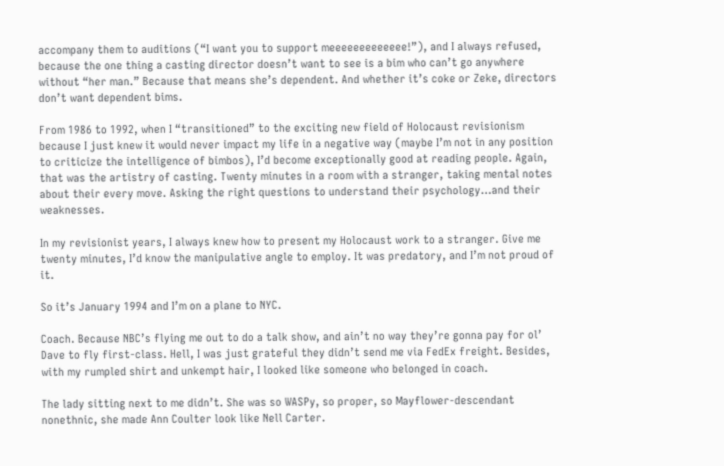accompany them to auditions (“I want you to support meeeeeeeeeeeee!”), and I always refused, because the one thing a casting director doesn’t want to see is a bim who can’t go anywhere without “her man.” Because that means she’s dependent. And whether it’s coke or Zeke, directors don’t want dependent bims.

From 1986 to 1992, when I “transitioned” to the exciting new field of Holocaust revisionism because I just knew it would never impact my life in a negative way (maybe I’m not in any position to criticize the intelligence of bimbos), I’d become exceptionally good at reading people. Again, that was the artistry of casting. Twenty minutes in a room with a stranger, taking mental notes about their every move. Asking the right questions to understand their psychology…and their weaknesses.

In my revisionist years, I always knew how to present my Holocaust work to a stranger. Give me twenty minutes, I’d know the manipulative angle to employ. It was predatory, and I’m not proud of it.

So it’s January 1994 and I’m on a plane to NYC.

Coach. Because NBC’s flying me out to do a talk show, and ain’t no way they’re gonna pay for ol’ Dave to fly first-class. Hell, I was just grateful they didn’t send me via FedEx freight. Besides, with my rumpled shirt and unkempt hair, I looked like someone who belonged in coach.

The lady sitting next to me didn’t. She was so WASPy, so proper, so Mayflower-descendant nonethnic, she made Ann Coulter look like Nell Carter.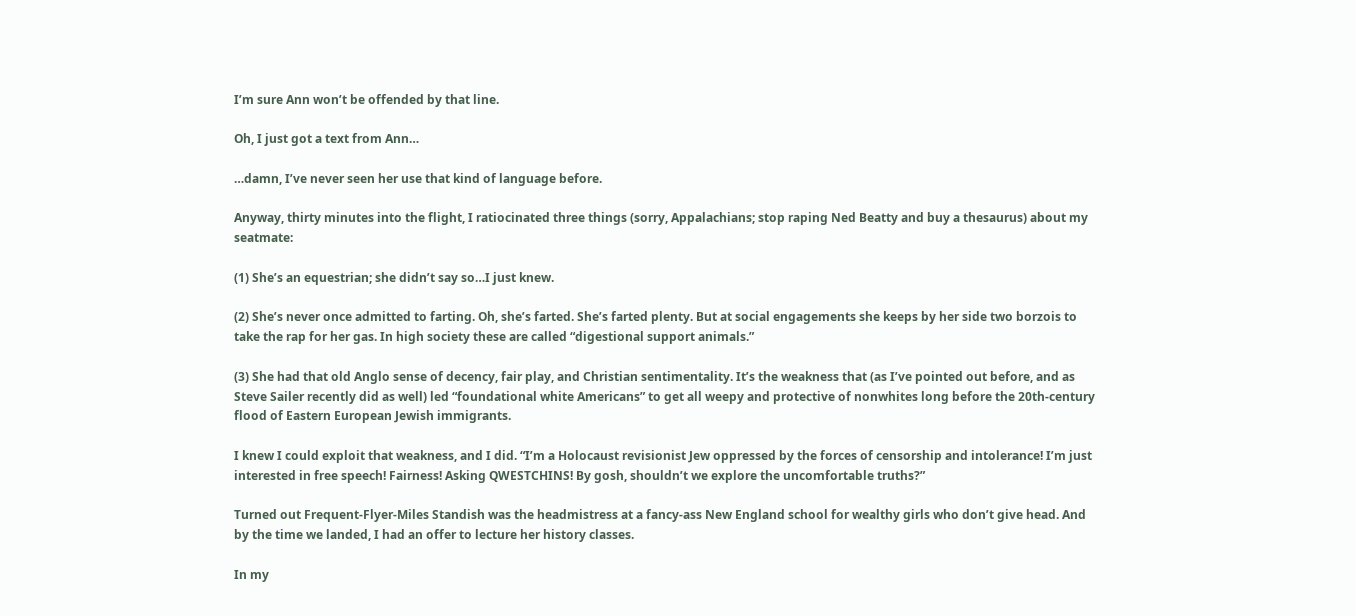I’m sure Ann won’t be offended by that line.

Oh, I just got a text from Ann…

…damn, I’ve never seen her use that kind of language before.

Anyway, thirty minutes into the flight, I ratiocinated three things (sorry, Appalachians; stop raping Ned Beatty and buy a thesaurus) about my seatmate:

(1) She’s an equestrian; she didn’t say so…I just knew.

(2) She’s never once admitted to farting. Oh, she’s farted. She’s farted plenty. But at social engagements she keeps by her side two borzois to take the rap for her gas. In high society these are called “digestional support animals.”

(3) She had that old Anglo sense of decency, fair play, and Christian sentimentality. It’s the weakness that (as I’ve pointed out before, and as Steve Sailer recently did as well) led “foundational white Americans” to get all weepy and protective of nonwhites long before the 20th-century flood of Eastern European Jewish immigrants.

I knew I could exploit that weakness, and I did. “I’m a Holocaust revisionist Jew oppressed by the forces of censorship and intolerance! I’m just interested in free speech! Fairness! Asking QWESTCHINS! By gosh, shouldn’t we explore the uncomfortable truths?”

Turned out Frequent-Flyer-Miles Standish was the headmistress at a fancy-ass New England school for wealthy girls who don’t give head. And by the time we landed, I had an offer to lecture her history classes.

In my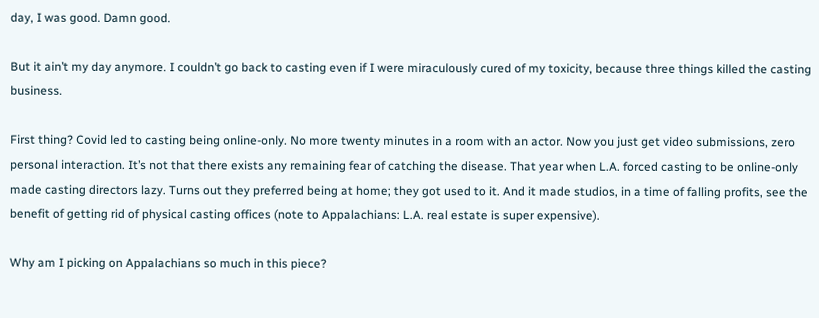day, I was good. Damn good.

But it ain’t my day anymore. I couldn’t go back to casting even if I were miraculously cured of my toxicity, because three things killed the casting business.

First thing? Covid led to casting being online-only. No more twenty minutes in a room with an actor. Now you just get video submissions, zero personal interaction. It’s not that there exists any remaining fear of catching the disease. That year when L.A. forced casting to be online-only made casting directors lazy. Turns out they preferred being at home; they got used to it. And it made studios, in a time of falling profits, see the benefit of getting rid of physical casting offices (note to Appalachians: L.A. real estate is super expensive).

Why am I picking on Appalachians so much in this piece?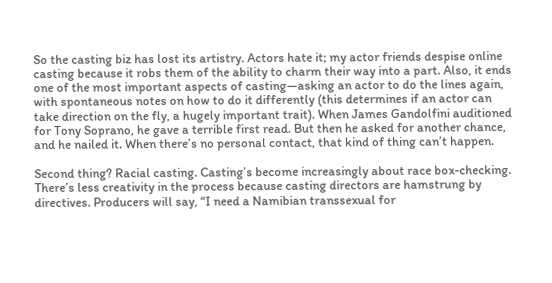So the casting biz has lost its artistry. Actors hate it; my actor friends despise online casting because it robs them of the ability to charm their way into a part. Also, it ends one of the most important aspects of casting—asking an actor to do the lines again, with spontaneous notes on how to do it differently (this determines if an actor can take direction on the fly, a hugely important trait). When James Gandolfini auditioned for Tony Soprano, he gave a terrible first read. But then he asked for another chance, and he nailed it. When there’s no personal contact, that kind of thing can’t happen.

Second thing? Racial casting. Casting’s become increasingly about race box-checking. There’s less creativity in the process because casting directors are hamstrung by directives. Producers will say, “I need a Namibian transsexual for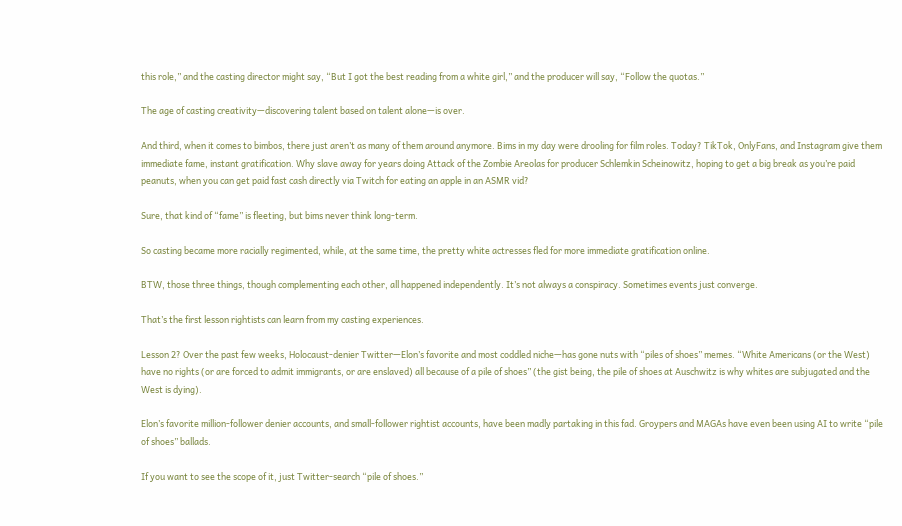this role,” and the casting director might say, “But I got the best reading from a white girl,” and the producer will say, “Follow the quotas.”

The age of casting creativity—discovering talent based on talent alone—is over.

And third, when it comes to bimbos, there just aren’t as many of them around anymore. Bims in my day were drooling for film roles. Today? TikTok, OnlyFans, and Instagram give them immediate fame, instant gratification. Why slave away for years doing Attack of the Zombie Areolas for producer Schlemkin Scheinowitz, hoping to get a big break as you’re paid peanuts, when you can get paid fast cash directly via Twitch for eating an apple in an ASMR vid?

Sure, that kind of “fame” is fleeting, but bims never think long-term.

So casting became more racially regimented, while, at the same time, the pretty white actresses fled for more immediate gratification online.

BTW, those three things, though complementing each other, all happened independently. It’s not always a conspiracy. Sometimes events just converge.

That’s the first lesson rightists can learn from my casting experiences.

Lesson 2? Over the past few weeks, Holocaust-denier Twitter—Elon’s favorite and most coddled niche—has gone nuts with “piles of shoes” memes. “White Americans (or the West) have no rights (or are forced to admit immigrants, or are enslaved) all because of a pile of shoes” (the gist being, the pile of shoes at Auschwitz is why whites are subjugated and the West is dying).

Elon’s favorite million-follower denier accounts, and small-follower rightist accounts, have been madly partaking in this fad. Groypers and MAGAs have even been using AI to write “pile of shoes” ballads.

If you want to see the scope of it, just Twitter-search “pile of shoes.”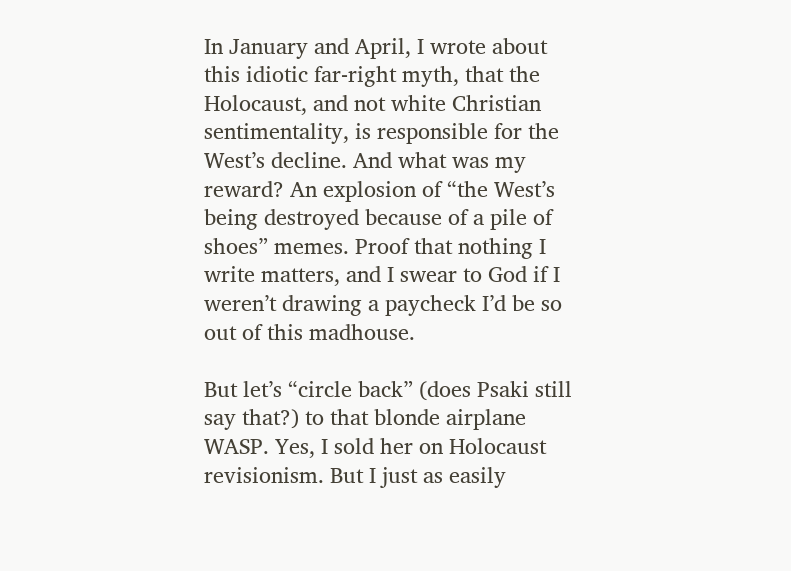In January and April, I wrote about this idiotic far-right myth, that the Holocaust, and not white Christian sentimentality, is responsible for the West’s decline. And what was my reward? An explosion of “the West’s being destroyed because of a pile of shoes” memes. Proof that nothing I write matters, and I swear to God if I weren’t drawing a paycheck I’d be so out of this madhouse.

But let’s “circle back” (does Psaki still say that?) to that blonde airplane WASP. Yes, I sold her on Holocaust revisionism. But I just as easily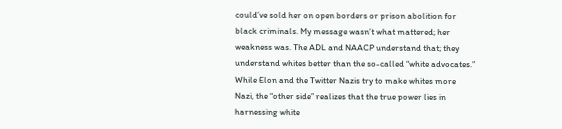could’ve sold her on open borders or prison abolition for black criminals. My message wasn’t what mattered; her weakness was. The ADL and NAACP understand that; they understand whites better than the so-called “white advocates.” While Elon and the Twitter Nazis try to make whites more Nazi, the “other side” realizes that the true power lies in harnessing white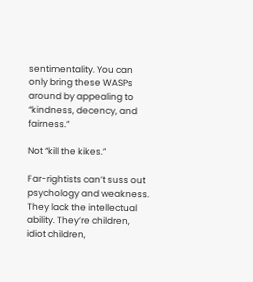sentimentality. You can only bring these WASPs around by appealing to “kindness, decency, and fairness.”

Not “kill the kikes.”

Far-rightists can’t suss out psychology and weakness. They lack the intellectual ability. They’re children, idiot children,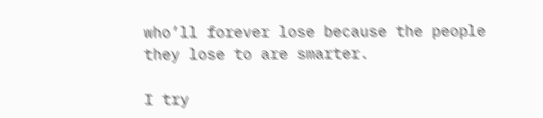who’ll forever lose because the people they lose to are smarter.

I try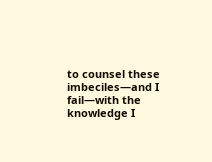to counsel these imbeciles—and I fail—with the knowledge I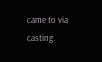came to via casting.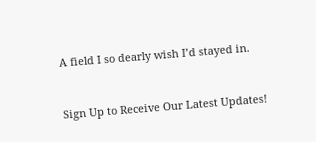A field I so dearly wish I’d stayed in.


Sign Up to Receive Our Latest Updates!